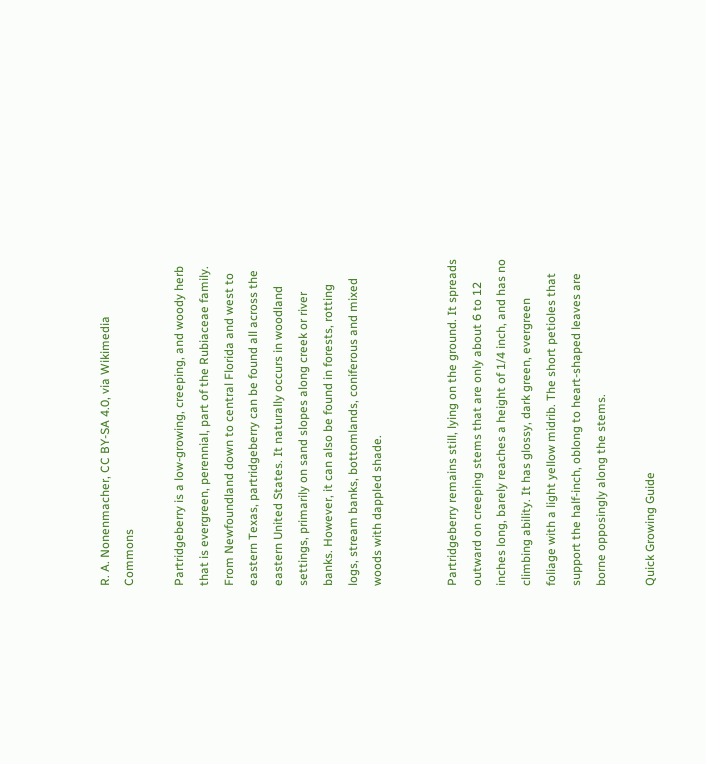R. A. Nonenmacher, CC BY-SA 4.0, via Wikimedia Commons

Partridgeberry is a low-growing, creeping, and woody herb that is evergreen, perennial, part of the Rubiaceae family. From Newfoundland down to central Florida and west to eastern Texas, partridgeberry can be found all across the eastern United States. It naturally occurs in woodland settings, primarily on sand slopes along creek or river banks. However, it can also be found in forests, rotting logs, stream banks, bottomlands, coniferous and mixed woods with dappled shade.


Partridgeberry remains still, lying on the ground. It spreads outward on creeping stems that are only about 6 to 12 inches long, barely reaches a height of 1/4 inch, and has no climbing ability. It has glossy, dark green, evergreen foliage with a light yellow midrib. The short petioles that support the half-inch, oblong to heart-shaped leaves are borne opposingly along the stems.

Quick Growing Guide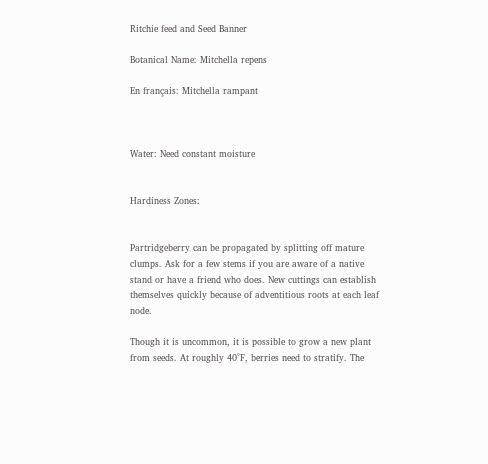Ritchie feed and Seed Banner

Botanical Name: Mitchella repens

En français: Mitchella rampant



Water: Need constant moisture


Hardiness Zones:


Partridgeberry can be propagated by splitting off mature clumps. Ask for a few stems if you are aware of a native stand or have a friend who does. New cuttings can establish themselves quickly because of adventitious roots at each leaf node.

Though it is uncommon, it is possible to grow a new plant from seeds. At roughly 40°F, berries need to stratify. The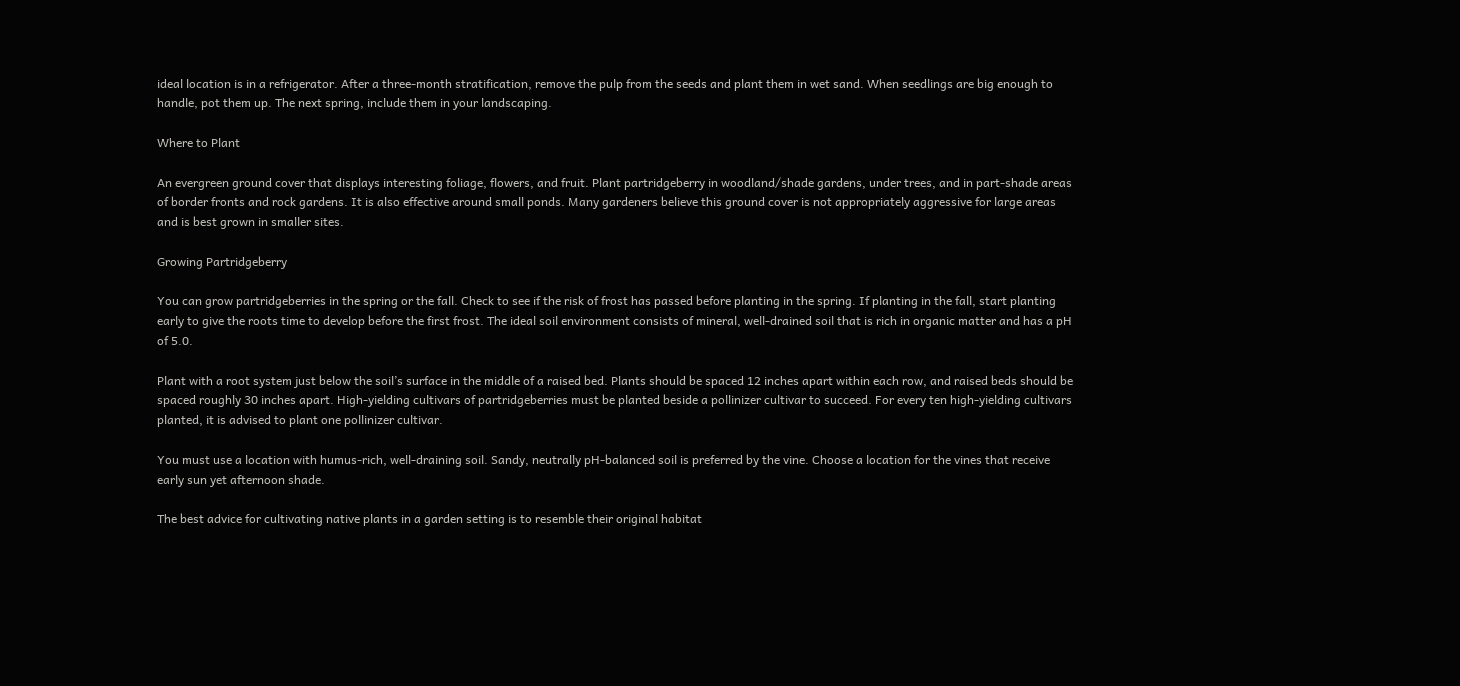ideal location is in a refrigerator. After a three-month stratification, remove the pulp from the seeds and plant them in wet sand. When seedlings are big enough to handle, pot them up. The next spring, include them in your landscaping.

Where to Plant

An evergreen ground cover that displays interesting foliage, flowers, and fruit. Plant partridgeberry in woodland/shade gardens, under trees, and in part-shade areas of border fronts and rock gardens. It is also effective around small ponds. Many gardeners believe this ground cover is not appropriately aggressive for large areas and is best grown in smaller sites.

Growing Partridgeberry

You can grow partridgeberries in the spring or the fall. Check to see if the risk of frost has passed before planting in the spring. If planting in the fall, start planting early to give the roots time to develop before the first frost. The ideal soil environment consists of mineral, well-drained soil that is rich in organic matter and has a pH of 5.0.

Plant with a root system just below the soil’s surface in the middle of a raised bed. Plants should be spaced 12 inches apart within each row, and raised beds should be spaced roughly 30 inches apart. High-yielding cultivars of partridgeberries must be planted beside a pollinizer cultivar to succeed. For every ten high-yielding cultivars planted, it is advised to plant one pollinizer cultivar.

You must use a location with humus-rich, well-draining soil. Sandy, neutrally pH-balanced soil is preferred by the vine. Choose a location for the vines that receive early sun yet afternoon shade.

The best advice for cultivating native plants in a garden setting is to resemble their original habitat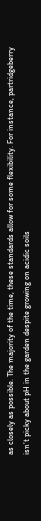as closely as possible. The majority of the time, these standards allow for some flexibility. For instance, partridgeberry isn’t picky about pH in the garden despite growing on acidic soils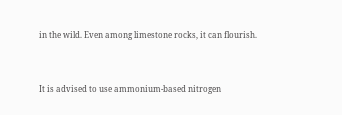in the wild. Even among limestone rocks, it can flourish.


It is advised to use ammonium-based nitrogen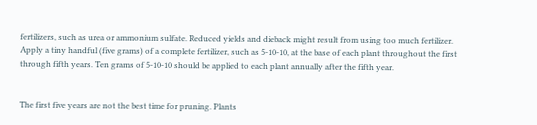fertilizers, such as urea or ammonium sulfate. Reduced yields and dieback might result from using too much fertilizer. Apply a tiny handful (five grams) of a complete fertilizer, such as 5-10-10, at the base of each plant throughout the first through fifth years. Ten grams of 5-10-10 should be applied to each plant annually after the fifth year.


The first five years are not the best time for pruning. Plants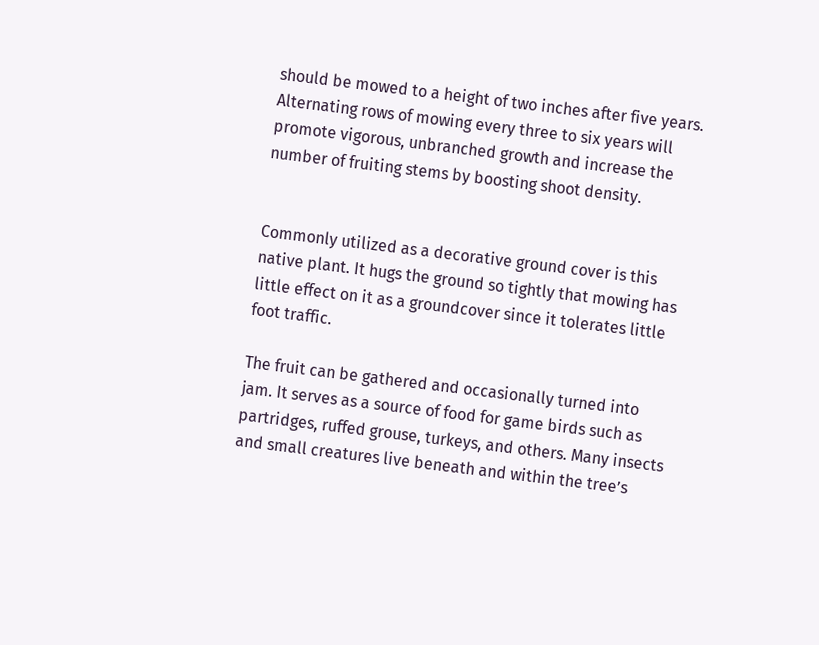should be mowed to a height of two inches after five years. Alternating rows of mowing every three to six years will promote vigorous, unbranched growth and increase the number of fruiting stems by boosting shoot density.


Commonly utilized as a decorative ground cover is this native plant. It hugs the ground so tightly that mowing has little effect on it as a groundcover since it tolerates little foot traffic.

The fruit can be gathered and occasionally turned into jam. It serves as a source of food for game birds such as partridges, ruffed grouse, turkeys, and others. Many insects and small creatures live beneath and within the tree’s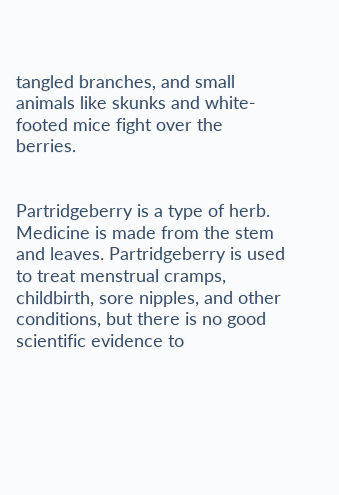tangled branches, and small animals like skunks and white-footed mice fight over the berries.


Partridgeberry is a type of herb. Medicine is made from the stem and leaves. Partridgeberry is used to treat menstrual cramps, childbirth, sore nipples, and other conditions, but there is no good scientific evidence to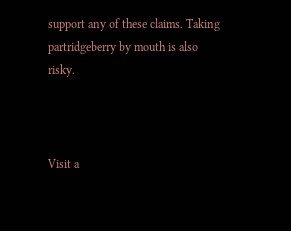support any of these claims. Taking partridgeberry by mouth is also risky.



Visit a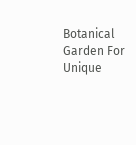Botanical Garden For Unique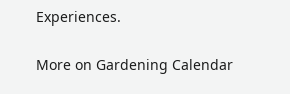Experiences.

More on Gardening Calendar